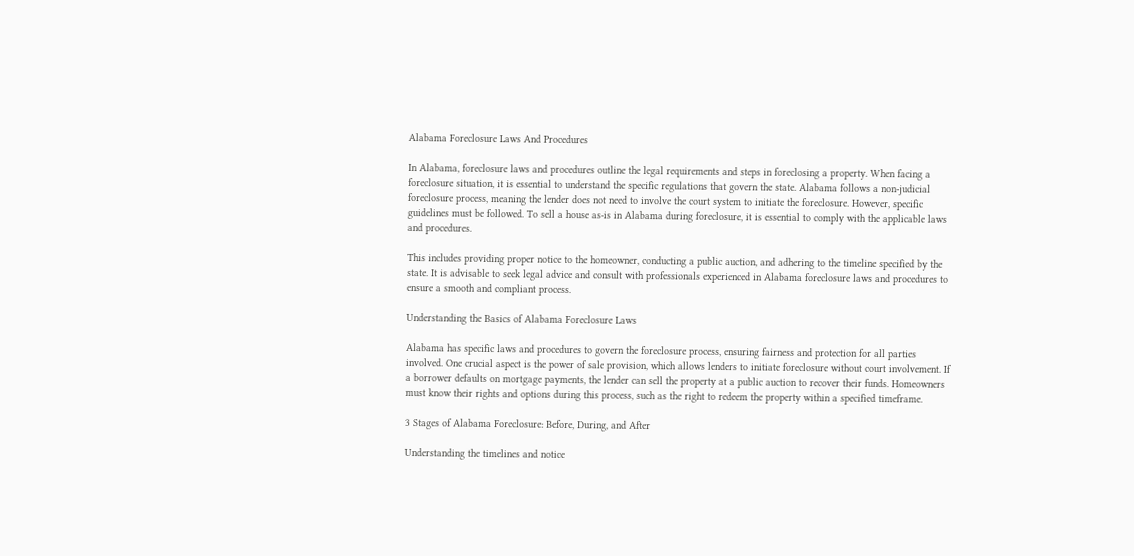Alabama Foreclosure Laws And Procedures

In Alabama, foreclosure laws and procedures outline the legal requirements and steps in foreclosing a property. When facing a foreclosure situation, it is essential to understand the specific regulations that govern the state. Alabama follows a non-judicial foreclosure process, meaning the lender does not need to involve the court system to initiate the foreclosure. However, specific guidelines must be followed. To sell a house as-is in Alabama during foreclosure, it is essential to comply with the applicable laws and procedures.

This includes providing proper notice to the homeowner, conducting a public auction, and adhering to the timeline specified by the state. It is advisable to seek legal advice and consult with professionals experienced in Alabama foreclosure laws and procedures to ensure a smooth and compliant process.

Understanding the Basics of Alabama Foreclosure Laws

Alabama has specific laws and procedures to govern the foreclosure process, ensuring fairness and protection for all parties involved. One crucial aspect is the power of sale provision, which allows lenders to initiate foreclosure without court involvement. If a borrower defaults on mortgage payments, the lender can sell the property at a public auction to recover their funds. Homeowners must know their rights and options during this process, such as the right to redeem the property within a specified timeframe.

3 Stages of Alabama Foreclosure: Before, During, and After

Understanding the timelines and notice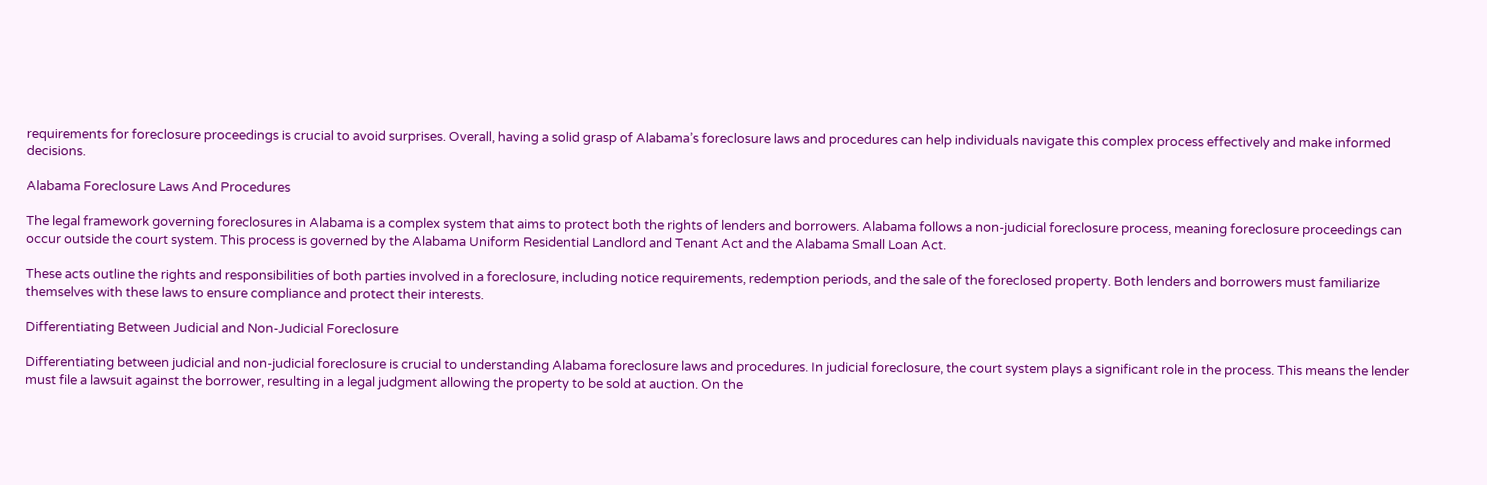requirements for foreclosure proceedings is crucial to avoid surprises. Overall, having a solid grasp of Alabama’s foreclosure laws and procedures can help individuals navigate this complex process effectively and make informed decisions.

Alabama Foreclosure Laws And Procedures

The legal framework governing foreclosures in Alabama is a complex system that aims to protect both the rights of lenders and borrowers. Alabama follows a non-judicial foreclosure process, meaning foreclosure proceedings can occur outside the court system. This process is governed by the Alabama Uniform Residential Landlord and Tenant Act and the Alabama Small Loan Act.

These acts outline the rights and responsibilities of both parties involved in a foreclosure, including notice requirements, redemption periods, and the sale of the foreclosed property. Both lenders and borrowers must familiarize themselves with these laws to ensure compliance and protect their interests.

Differentiating Between Judicial and Non-Judicial Foreclosure

Differentiating between judicial and non-judicial foreclosure is crucial to understanding Alabama foreclosure laws and procedures. In judicial foreclosure, the court system plays a significant role in the process. This means the lender must file a lawsuit against the borrower, resulting in a legal judgment allowing the property to be sold at auction. On the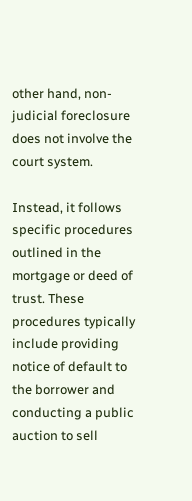other hand, non-judicial foreclosure does not involve the court system.

Instead, it follows specific procedures outlined in the mortgage or deed of trust. These procedures typically include providing notice of default to the borrower and conducting a public auction to sell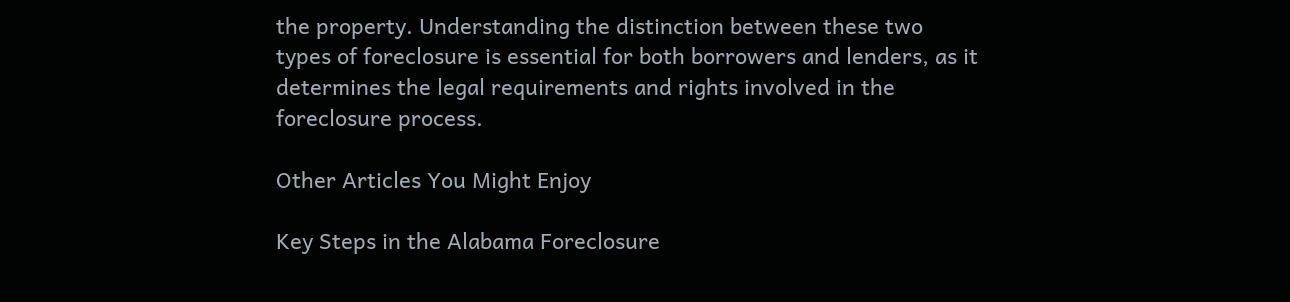the property. Understanding the distinction between these two types of foreclosure is essential for both borrowers and lenders, as it determines the legal requirements and rights involved in the foreclosure process.

Other Articles You Might Enjoy

Key Steps in the Alabama Foreclosure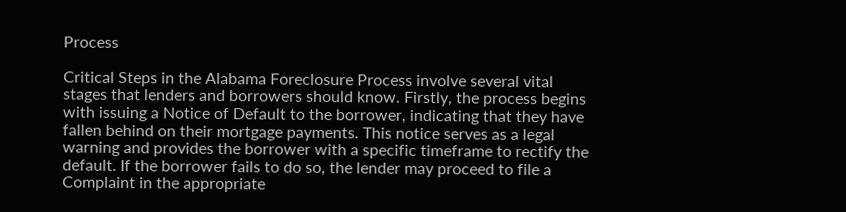Process

Critical Steps in the Alabama Foreclosure Process involve several vital stages that lenders and borrowers should know. Firstly, the process begins with issuing a Notice of Default to the borrower, indicating that they have fallen behind on their mortgage payments. This notice serves as a legal warning and provides the borrower with a specific timeframe to rectify the default. If the borrower fails to do so, the lender may proceed to file a Complaint in the appropriate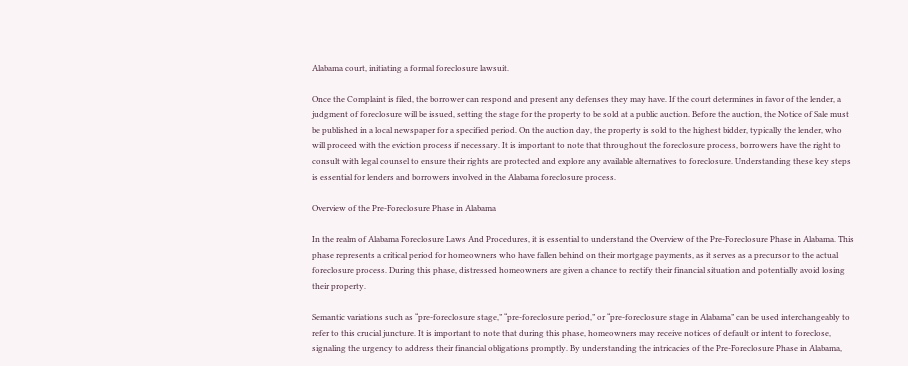Alabama court, initiating a formal foreclosure lawsuit.

Once the Complaint is filed, the borrower can respond and present any defenses they may have. If the court determines in favor of the lender, a judgment of foreclosure will be issued, setting the stage for the property to be sold at a public auction. Before the auction, the Notice of Sale must be published in a local newspaper for a specified period. On the auction day, the property is sold to the highest bidder, typically the lender, who will proceed with the eviction process if necessary. It is important to note that throughout the foreclosure process, borrowers have the right to consult with legal counsel to ensure their rights are protected and explore any available alternatives to foreclosure. Understanding these key steps is essential for lenders and borrowers involved in the Alabama foreclosure process.

Overview of the Pre-Foreclosure Phase in Alabama

In the realm of Alabama Foreclosure Laws And Procedures, it is essential to understand the Overview of the Pre-Foreclosure Phase in Alabama. This phase represents a critical period for homeowners who have fallen behind on their mortgage payments, as it serves as a precursor to the actual foreclosure process. During this phase, distressed homeowners are given a chance to rectify their financial situation and potentially avoid losing their property.

Semantic variations such as “pre-foreclosure stage,” “pre-foreclosure period,” or “pre-foreclosure stage in Alabama” can be used interchangeably to refer to this crucial juncture. It is important to note that during this phase, homeowners may receive notices of default or intent to foreclose, signaling the urgency to address their financial obligations promptly. By understanding the intricacies of the Pre-Foreclosure Phase in Alabama,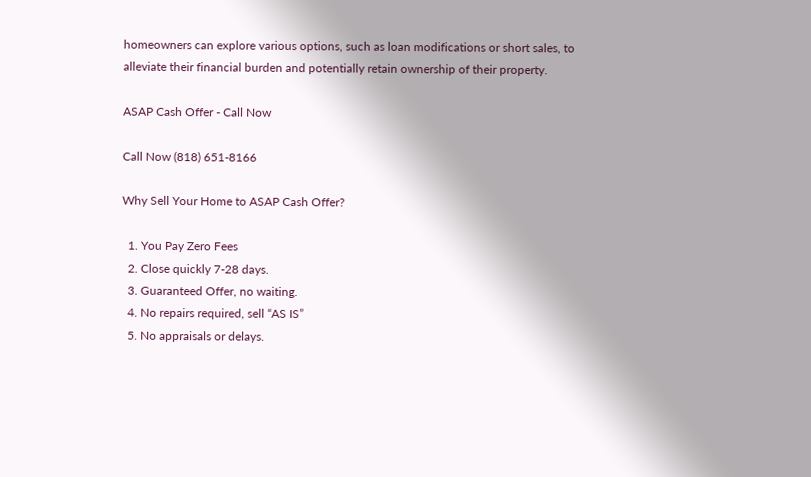homeowners can explore various options, such as loan modifications or short sales, to alleviate their financial burden and potentially retain ownership of their property.

ASAP Cash Offer - Call Now

Call Now (818) 651-8166

Why Sell Your Home to ASAP Cash Offer?

  1. You Pay Zero Fees
  2. Close quickly 7-28 days.
  3. Guaranteed Offer, no waiting.
  4. No repairs required, sell “AS IS”
  5. No appraisals or delays.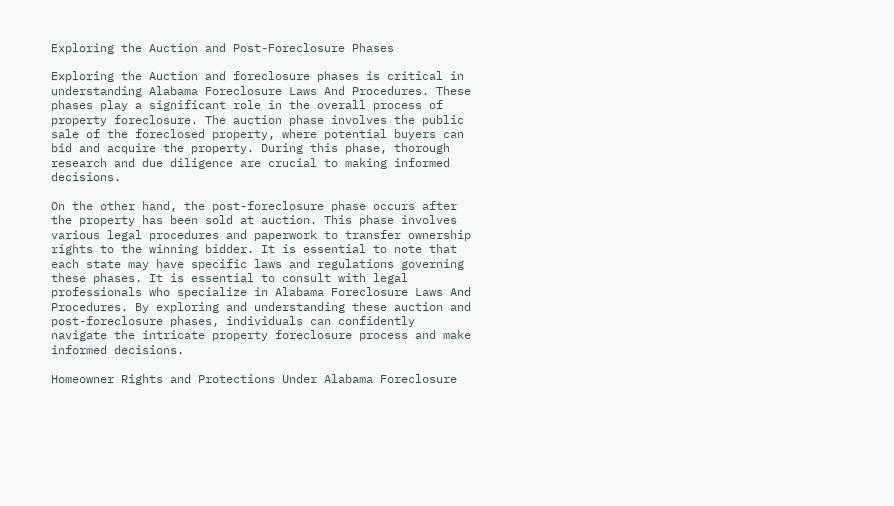Exploring the Auction and Post-Foreclosure Phases

Exploring the Auction and foreclosure phases is critical in understanding Alabama Foreclosure Laws And Procedures. These phases play a significant role in the overall process of property foreclosure. The auction phase involves the public sale of the foreclosed property, where potential buyers can bid and acquire the property. During this phase, thorough research and due diligence are crucial to making informed decisions.

On the other hand, the post-foreclosure phase occurs after the property has been sold at auction. This phase involves various legal procedures and paperwork to transfer ownership rights to the winning bidder. It is essential to note that each state may have specific laws and regulations governing these phases. It is essential to consult with legal professionals who specialize in Alabama Foreclosure Laws And Procedures. By exploring and understanding these auction and post-foreclosure phases, individuals can confidently navigate the intricate property foreclosure process and make informed decisions.

Homeowner Rights and Protections Under Alabama Foreclosure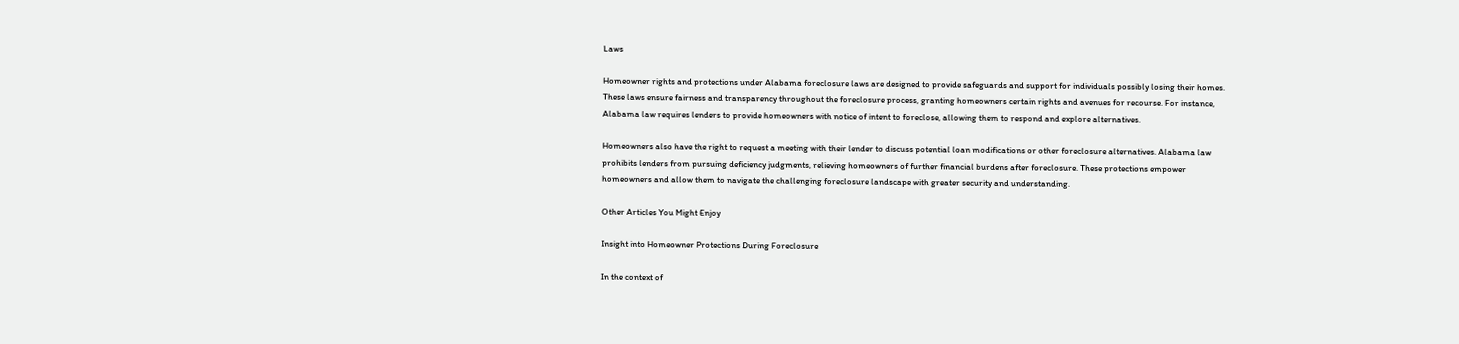Laws

Homeowner rights and protections under Alabama foreclosure laws are designed to provide safeguards and support for individuals possibly losing their homes. These laws ensure fairness and transparency throughout the foreclosure process, granting homeowners certain rights and avenues for recourse. For instance, Alabama law requires lenders to provide homeowners with notice of intent to foreclose, allowing them to respond and explore alternatives.

Homeowners also have the right to request a meeting with their lender to discuss potential loan modifications or other foreclosure alternatives. Alabama law prohibits lenders from pursuing deficiency judgments, relieving homeowners of further financial burdens after foreclosure. These protections empower homeowners and allow them to navigate the challenging foreclosure landscape with greater security and understanding.

Other Articles You Might Enjoy

Insight into Homeowner Protections During Foreclosure

In the context of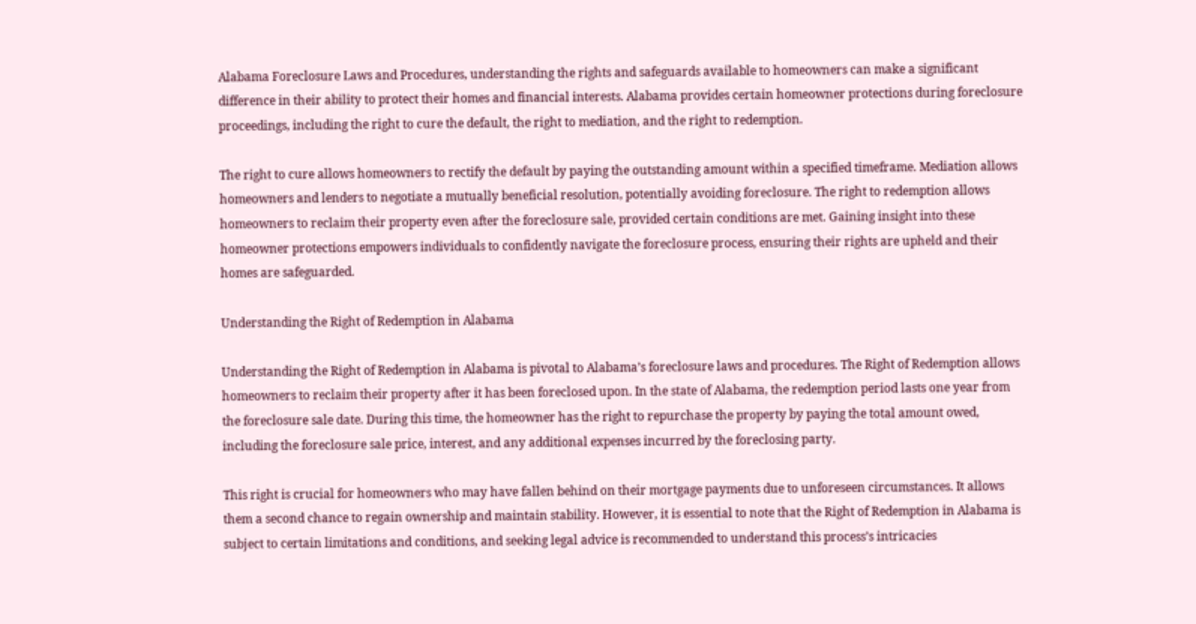Alabama Foreclosure Laws and Procedures, understanding the rights and safeguards available to homeowners can make a significant difference in their ability to protect their homes and financial interests. Alabama provides certain homeowner protections during foreclosure proceedings, including the right to cure the default, the right to mediation, and the right to redemption.

The right to cure allows homeowners to rectify the default by paying the outstanding amount within a specified timeframe. Mediation allows homeowners and lenders to negotiate a mutually beneficial resolution, potentially avoiding foreclosure. The right to redemption allows homeowners to reclaim their property even after the foreclosure sale, provided certain conditions are met. Gaining insight into these homeowner protections empowers individuals to confidently navigate the foreclosure process, ensuring their rights are upheld and their homes are safeguarded.

Understanding the Right of Redemption in Alabama

Understanding the Right of Redemption in Alabama is pivotal to Alabama’s foreclosure laws and procedures. The Right of Redemption allows homeowners to reclaim their property after it has been foreclosed upon. In the state of Alabama, the redemption period lasts one year from the foreclosure sale date. During this time, the homeowner has the right to repurchase the property by paying the total amount owed, including the foreclosure sale price, interest, and any additional expenses incurred by the foreclosing party.

This right is crucial for homeowners who may have fallen behind on their mortgage payments due to unforeseen circumstances. It allows them a second chance to regain ownership and maintain stability. However, it is essential to note that the Right of Redemption in Alabama is subject to certain limitations and conditions, and seeking legal advice is recommended to understand this process’s intricacies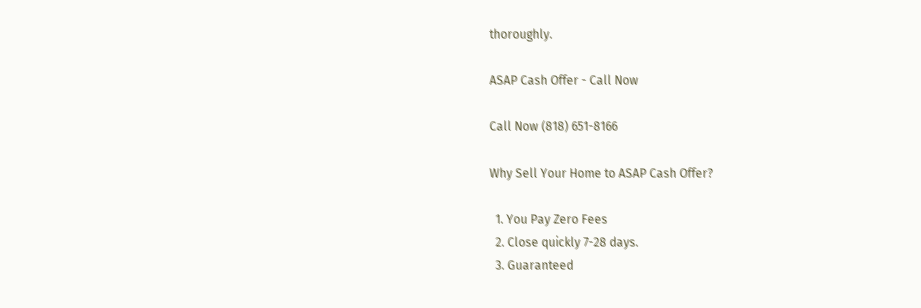thoroughly.

ASAP Cash Offer - Call Now

Call Now (818) 651-8166

Why Sell Your Home to ASAP Cash Offer?

  1. You Pay Zero Fees
  2. Close quickly 7-28 days.
  3. Guaranteed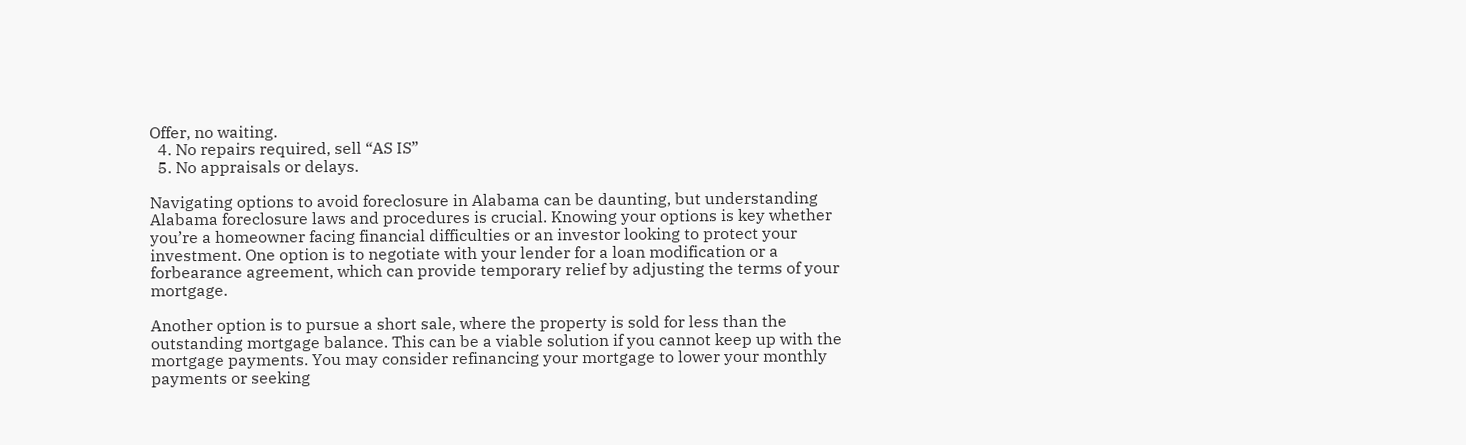Offer, no waiting.
  4. No repairs required, sell “AS IS”
  5. No appraisals or delays.

Navigating options to avoid foreclosure in Alabama can be daunting, but understanding Alabama foreclosure laws and procedures is crucial. Knowing your options is key whether you’re a homeowner facing financial difficulties or an investor looking to protect your investment. One option is to negotiate with your lender for a loan modification or a forbearance agreement, which can provide temporary relief by adjusting the terms of your mortgage.

Another option is to pursue a short sale, where the property is sold for less than the outstanding mortgage balance. This can be a viable solution if you cannot keep up with the mortgage payments. You may consider refinancing your mortgage to lower your monthly payments or seeking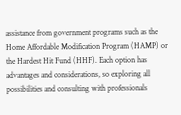assistance from government programs such as the Home Affordable Modification Program (HAMP) or the Hardest Hit Fund (HHF). Each option has advantages and considerations, so exploring all possibilities and consulting with professionals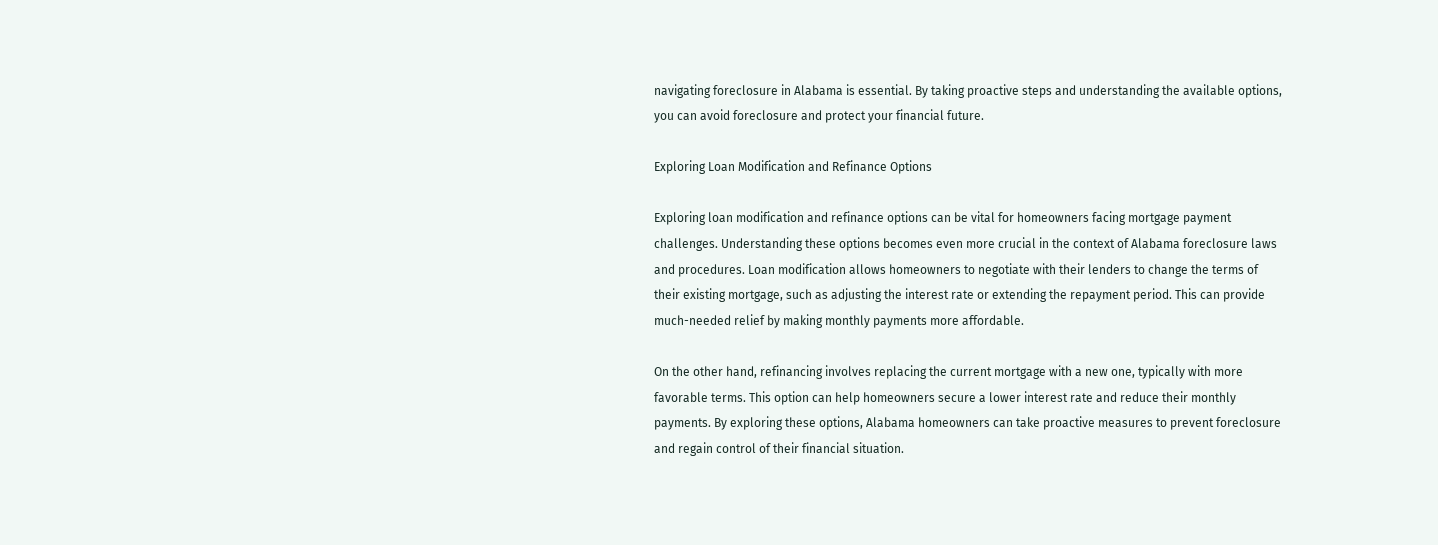navigating foreclosure in Alabama is essential. By taking proactive steps and understanding the available options, you can avoid foreclosure and protect your financial future.

Exploring Loan Modification and Refinance Options

Exploring loan modification and refinance options can be vital for homeowners facing mortgage payment challenges. Understanding these options becomes even more crucial in the context of Alabama foreclosure laws and procedures. Loan modification allows homeowners to negotiate with their lenders to change the terms of their existing mortgage, such as adjusting the interest rate or extending the repayment period. This can provide much-needed relief by making monthly payments more affordable.

On the other hand, refinancing involves replacing the current mortgage with a new one, typically with more favorable terms. This option can help homeowners secure a lower interest rate and reduce their monthly payments. By exploring these options, Alabama homeowners can take proactive measures to prevent foreclosure and regain control of their financial situation.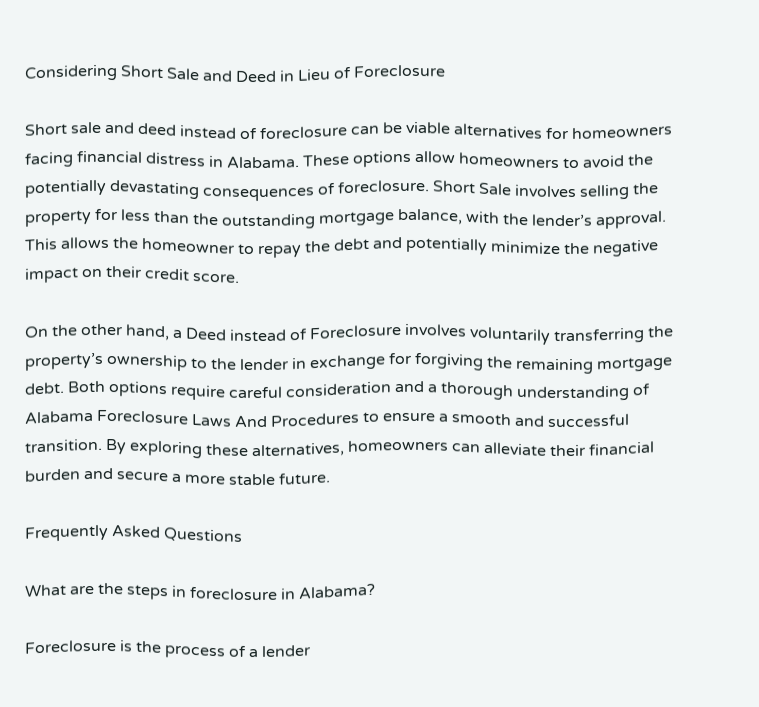Considering Short Sale and Deed in Lieu of Foreclosure

Short sale and deed instead of foreclosure can be viable alternatives for homeowners facing financial distress in Alabama. These options allow homeowners to avoid the potentially devastating consequences of foreclosure. Short Sale involves selling the property for less than the outstanding mortgage balance, with the lender’s approval. This allows the homeowner to repay the debt and potentially minimize the negative impact on their credit score.

On the other hand, a Deed instead of Foreclosure involves voluntarily transferring the property’s ownership to the lender in exchange for forgiving the remaining mortgage debt. Both options require careful consideration and a thorough understanding of Alabama Foreclosure Laws And Procedures to ensure a smooth and successful transition. By exploring these alternatives, homeowners can alleviate their financial burden and secure a more stable future.

Frequently Asked Questions

What are the steps in foreclosure in Alabama?

Foreclosure is the process of a lender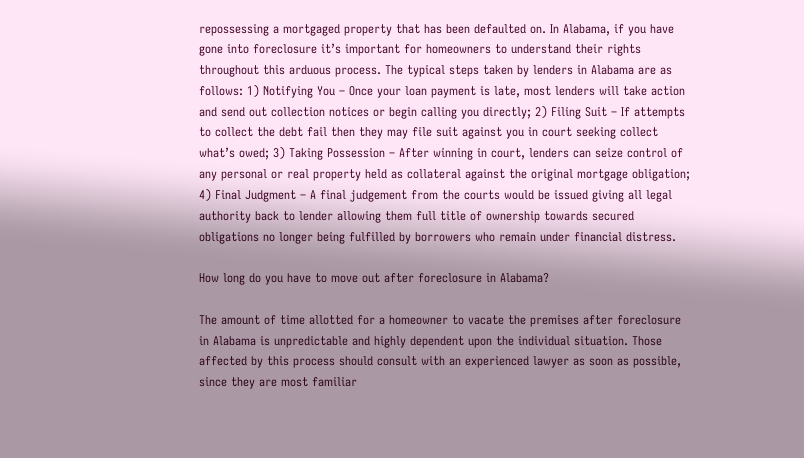repossessing a mortgaged property that has been defaulted on. In Alabama, if you have gone into foreclosure it’s important for homeowners to understand their rights throughout this arduous process. The typical steps taken by lenders in Alabama are as follows: 1) Notifying You – Once your loan payment is late, most lenders will take action and send out collection notices or begin calling you directly; 2) Filing Suit – If attempts to collect the debt fail then they may file suit against you in court seeking collect what’s owed; 3) Taking Possession – After winning in court, lenders can seize control of any personal or real property held as collateral against the original mortgage obligation; 4) Final Judgment – A final judgement from the courts would be issued giving all legal authority back to lender allowing them full title of ownership towards secured obligations no longer being fulfilled by borrowers who remain under financial distress.

How long do you have to move out after foreclosure in Alabama?

The amount of time allotted for a homeowner to vacate the premises after foreclosure in Alabama is unpredictable and highly dependent upon the individual situation. Those affected by this process should consult with an experienced lawyer as soon as possible, since they are most familiar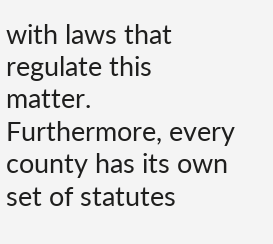with laws that regulate this matter. Furthermore, every county has its own set of statutes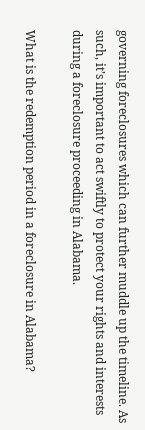governing foreclosures which can further muddle up the timeline. As such, it’s important to act swiftly to protect your rights and interests during a foreclosure proceeding in Alabama.

What is the redemption period in a foreclosure in Alabama?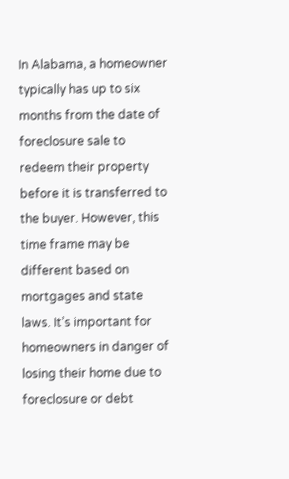In Alabama, a homeowner typically has up to six months from the date of foreclosure sale to redeem their property before it is transferred to the buyer. However, this time frame may be different based on mortgages and state laws. It’s important for homeowners in danger of losing their home due to foreclosure or debt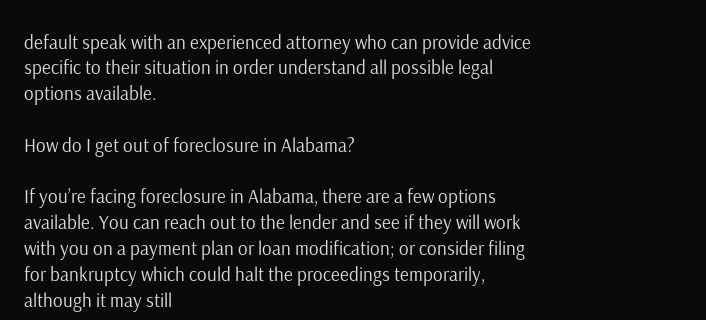default speak with an experienced attorney who can provide advice specific to their situation in order understand all possible legal options available.

How do I get out of foreclosure in Alabama?

If you’re facing foreclosure in Alabama, there are a few options available. You can reach out to the lender and see if they will work with you on a payment plan or loan modification; or consider filing for bankruptcy which could halt the proceedings temporarily, although it may still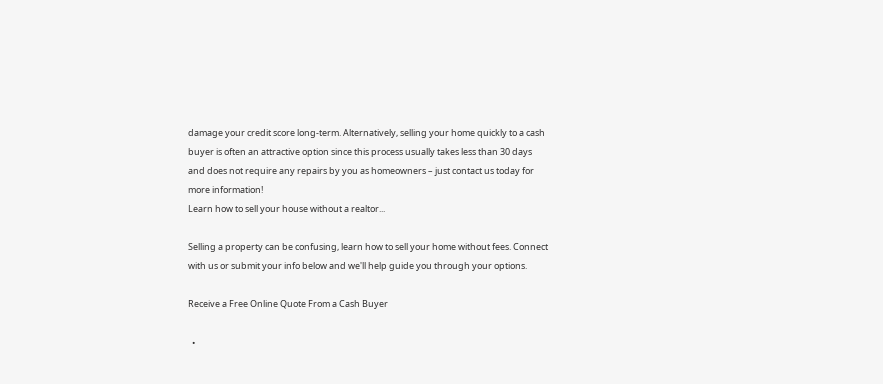damage your credit score long-term. Alternatively, selling your home quickly to a cash buyer is often an attractive option since this process usually takes less than 30 days and does not require any repairs by you as homeowners – just contact us today for more information!
Learn how to sell your house without a realtor...

Selling a property can be confusing, learn how to sell your home without fees. Connect with us or submit your info below and we'll help guide you through your options.

Receive a Free Online Quote From a Cash Buyer

  •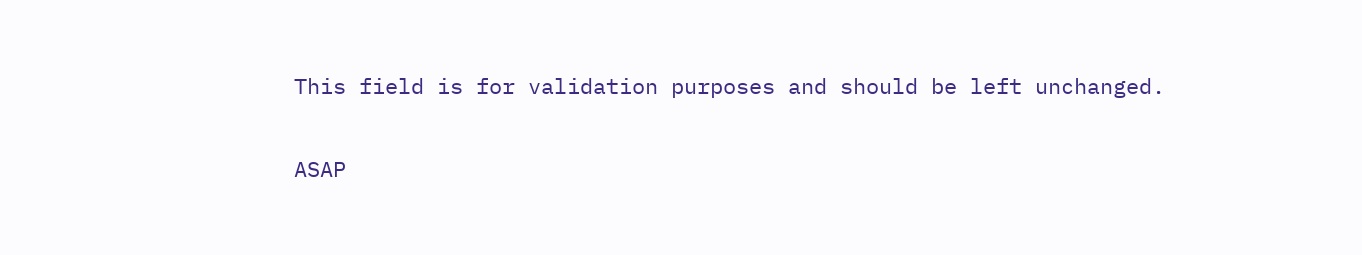This field is for validation purposes and should be left unchanged.

ASAP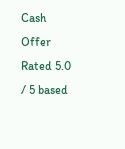Cash Offer Rated 5.0 / 5 based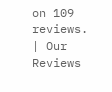on 109 reviews. | Our Reviews